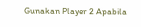Gunakan Player 2 Apabila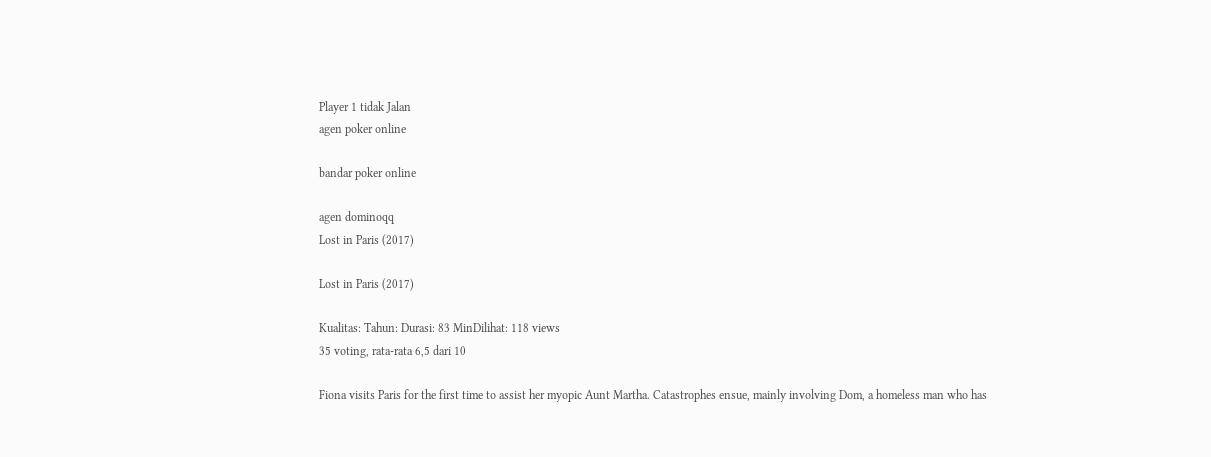Player 1 tidak Jalan
agen poker online

bandar poker online

agen dominoqq
Lost in Paris (2017)

Lost in Paris (2017)

Kualitas: Tahun: Durasi: 83 MinDilihat: 118 views
35 voting, rata-rata 6,5 dari 10

Fiona visits Paris for the first time to assist her myopic Aunt Martha. Catastrophes ensue, mainly involving Dom, a homeless man who has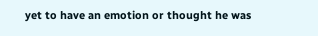yet to have an emotion or thought he was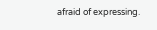afraid of expressing.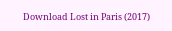Download Lost in Paris (2017)